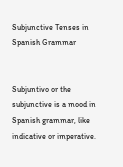Subjunctive Tenses in Spanish Grammar


Subjuntivo or the subjunctive is a mood in Spanish grammar, like indicative or imperative.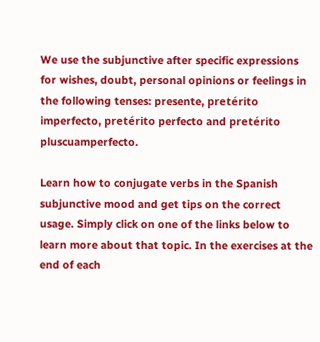We use the subjunctive after specific expressions for wishes, doubt, personal opinions or feelings in the following tenses: presente, pretérito imperfecto, pretérito perfecto and pretérito pluscuamperfecto.

Learn how to conjugate verbs in the Spanish subjunctive mood and get tips on the correct usage. Simply click on one of the links below to learn more about that topic. In the exercises at the end of each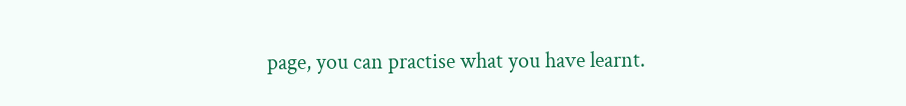page, you can practise what you have learnt.